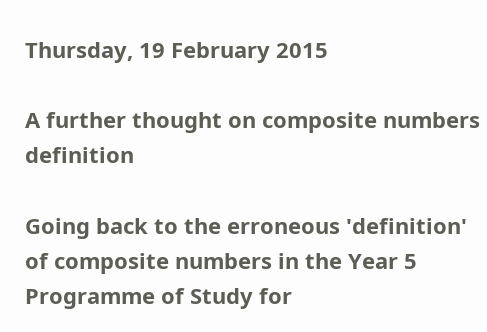Thursday, 19 February 2015

A further thought on composite numbers definition

Going back to the erroneous 'definition' of composite numbers in the Year 5 Programme of Study for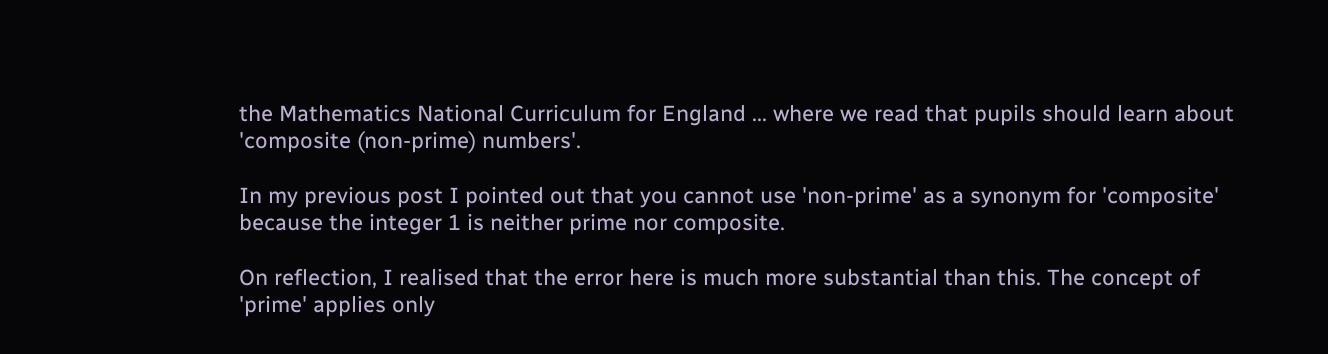the Mathematics National Curriculum for England ... where we read that pupils should learn about 'composite (non-prime) numbers'.

In my previous post I pointed out that you cannot use 'non-prime' as a synonym for 'composite' because the integer 1 is neither prime nor composite.

On reflection, I realised that the error here is much more substantial than this. The concept of 'prime' applies only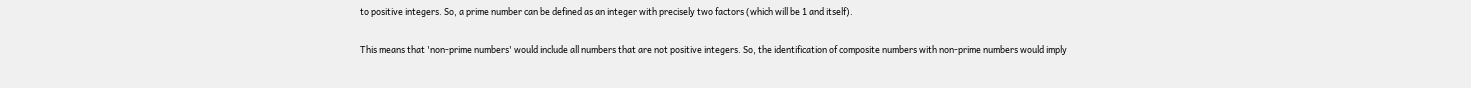to positive integers. So, a prime number can be defined as an integer with precisely two factors (which will be 1 and itself).

This means that 'non-prime numbers' would include all numbers that are not positive integers. So, the identification of composite numbers with non-prime numbers would imply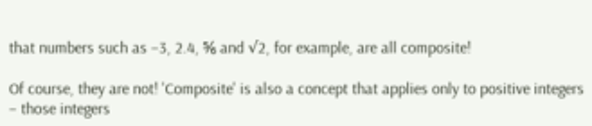that numbers such as –3, 2.4, ⅚ and √2, for example, are all composite!

Of course, they are not! 'Composite' is also a concept that applies only to positive integers – those integers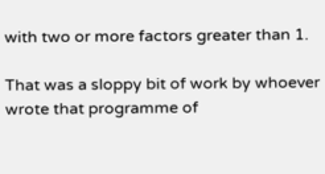with two or more factors greater than 1.

That was a sloppy bit of work by whoever wrote that programme of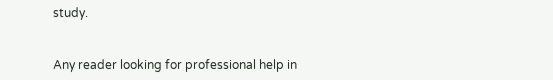study.


Any reader looking for professional help in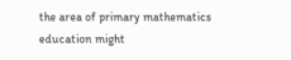the area of primary mathematics education might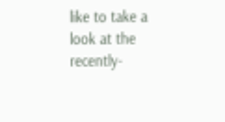like to take a look at the recently-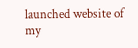launched website of my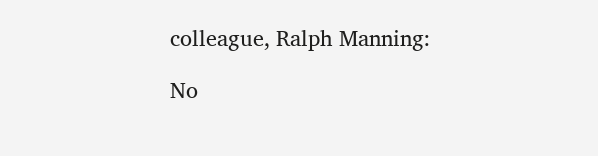colleague, Ralph Manning:

No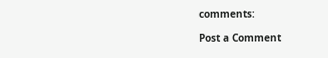comments:

Post a Comment